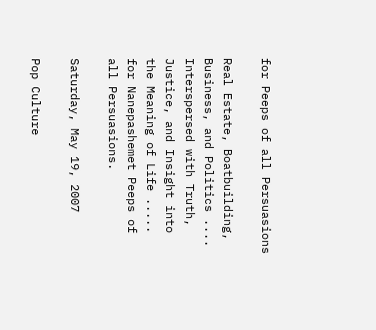for Peeps of all Persuasions

Real Estate, Boatbuilding, Business, and Politics ....
Interspersed with Truth, Justice, and Insight into the Meaning of Life .....
for Nanepashemet Peeps of all Persuasions.

Saturday, May 19, 2007

Pop Culture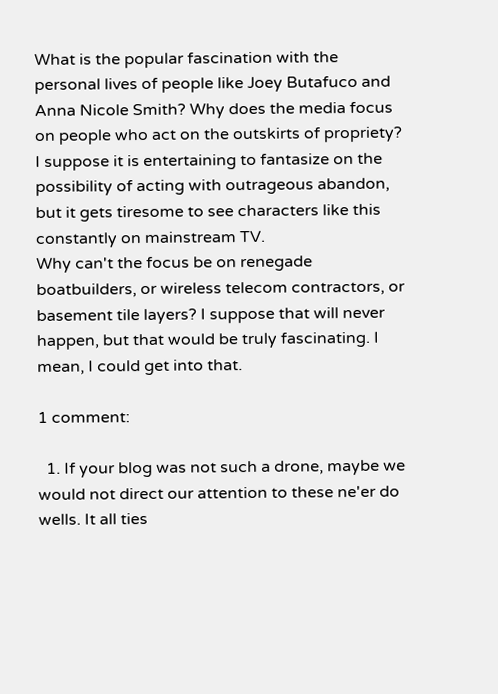What is the popular fascination with the personal lives of people like Joey Butafuco and Anna Nicole Smith? Why does the media focus on people who act on the outskirts of propriety? I suppose it is entertaining to fantasize on the possibility of acting with outrageous abandon, but it gets tiresome to see characters like this constantly on mainstream TV.
Why can't the focus be on renegade boatbuilders, or wireless telecom contractors, or basement tile layers? I suppose that will never happen, but that would be truly fascinating. I mean, I could get into that.

1 comment:

  1. If your blog was not such a drone, maybe we would not direct our attention to these ne'er do wells. It all ties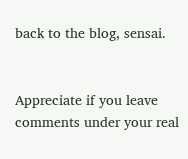back to the blog, sensai.


Appreciate if you leave comments under your real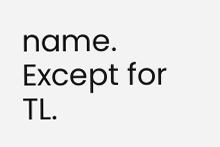name. Except for TL.